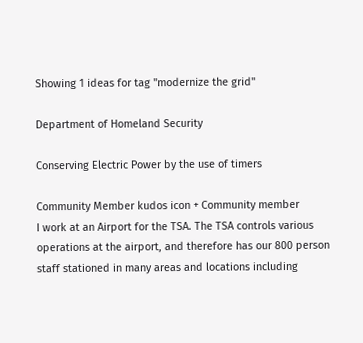Showing 1 ideas for tag "modernize the grid"

Department of Homeland Security

Conserving Electric Power by the use of timers

Community Member kudos icon + Community member
I work at an Airport for the TSA. The TSA controls various operations at the airport, and therefore has our 800 person staff stationed in many areas and locations including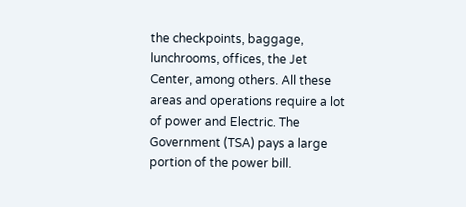the checkpoints, baggage, lunchrooms, offices, the Jet Center, among others. All these areas and operations require a lot of power and Electric. The Government (TSA) pays a large portion of the power bill.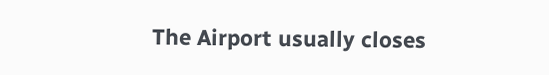The Airport usually closes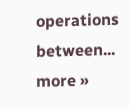operations between... more »